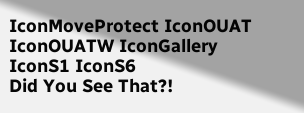IconMoveProtect IconOUAT IconOUATW IconGallery IconS1 IconS6
Did You See That?!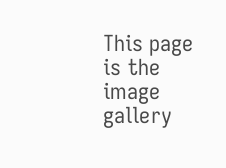This page is the image gallery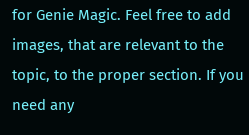for Genie Magic. Feel free to add images, that are relevant to the topic, to the proper section. If you need any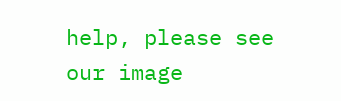help, please see our image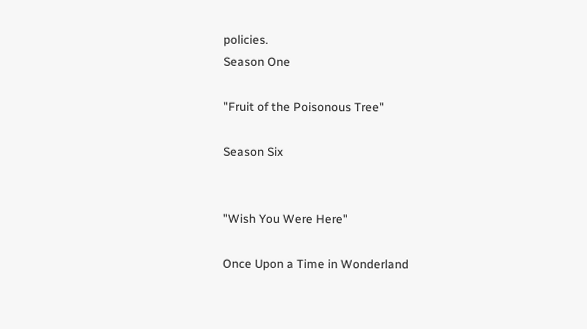policies.
Season One

"Fruit of the Poisonous Tree"

Season Six


"Wish You Were Here"

Once Upon a Time in Wonderland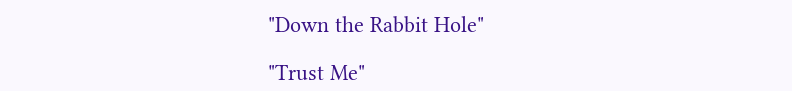"Down the Rabbit Hole"

"Trust Me"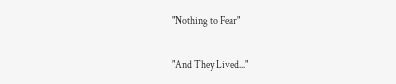"Nothing to Fear"

"And They Lived..."